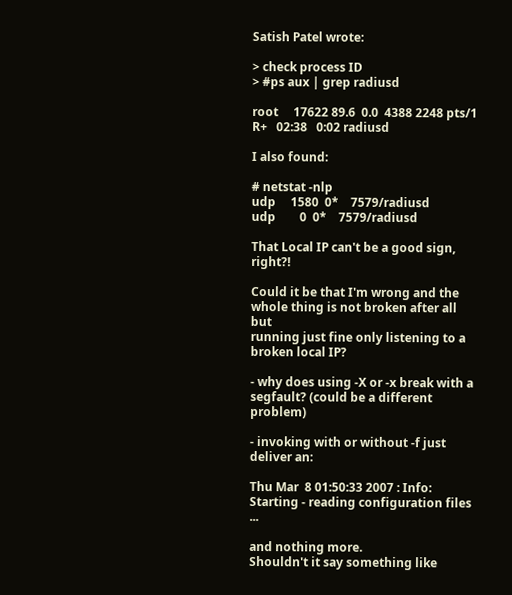Satish Patel wrote:

> check process ID
> #ps aux | grep radiusd

root     17622 89.6  0.0  4388 2248 pts/1    R+   02:38   0:02 radiusd

I also found:

# netstat -nlp
udp     1580  0*    7579/radiusd
udp        0  0*    7579/radiusd

That Local IP can't be a good sign, right?!

Could it be that I'm wrong and the whole thing is not broken after all but
running just fine only listening to a broken local IP?

- why does using -X or -x break with a segfault? (could be a different problem)

- invoking with or without -f just deliver an:

Thu Mar  8 01:50:33 2007 : Info: Starting - reading configuration files ...

and nothing more.
Shouldn't it say something like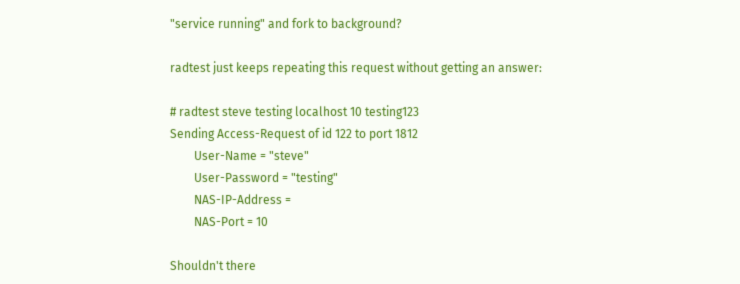"service running" and fork to background?

radtest just keeps repeating this request without getting an answer:

# radtest steve testing localhost 10 testing123
Sending Access-Request of id 122 to port 1812
        User-Name = "steve"
        User-Password = "testing"
        NAS-IP-Address =
        NAS-Port = 10

Shouldn't there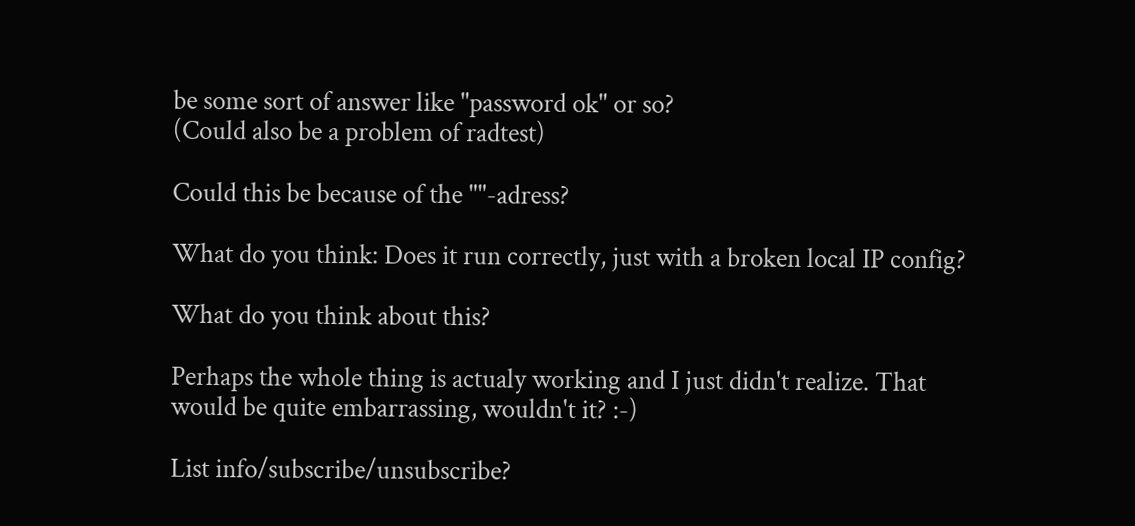be some sort of answer like "password ok" or so?
(Could also be a problem of radtest)

Could this be because of the ""-adress?

What do you think: Does it run correctly, just with a broken local IP config?

What do you think about this?

Perhaps the whole thing is actualy working and I just didn't realize. That
would be quite embarrassing, wouldn't it? :-)

List info/subscribe/unsubscribe?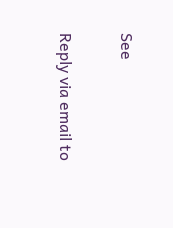See

Reply via email to